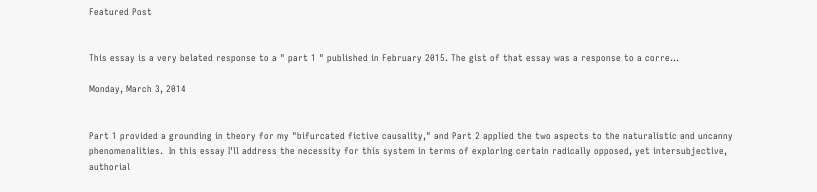Featured Post


This essay is a very belated response to a " part 1 " published in February 2015. The gist of that essay was a response to a corre...

Monday, March 3, 2014


Part 1 provided a grounding in theory for my "bifurcated fictive causality," and Part 2 applied the two aspects to the naturalistic and uncanny phenomenalities.  In this essay I'll address the necessity for this system in terms of exploring certain radically opposed, yet intersubjective, authorial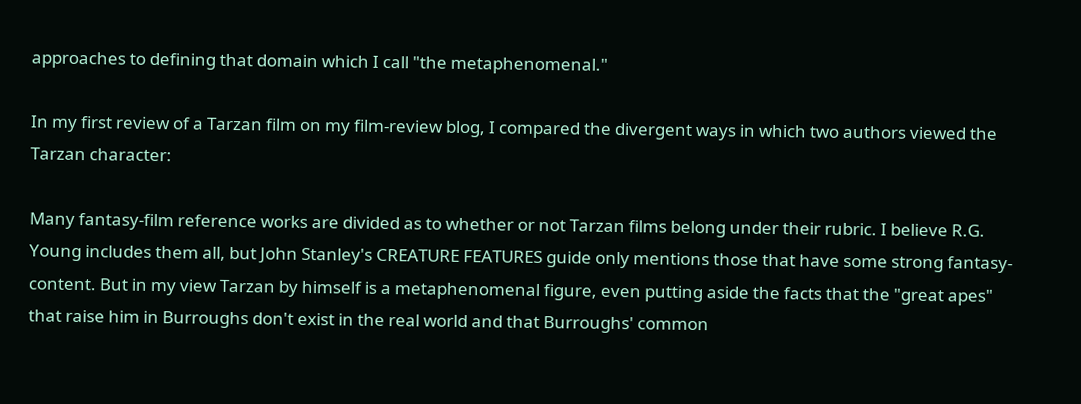approaches to defining that domain which I call "the metaphenomenal."

In my first review of a Tarzan film on my film-review blog, I compared the divergent ways in which two authors viewed the Tarzan character:

Many fantasy-film reference works are divided as to whether or not Tarzan films belong under their rubric. I believe R.G. Young includes them all, but John Stanley's CREATURE FEATURES guide only mentions those that have some strong fantasy-content. But in my view Tarzan by himself is a metaphenomenal figure, even putting aside the facts that the "great apes" that raise him in Burroughs don't exist in the real world and that Burroughs' common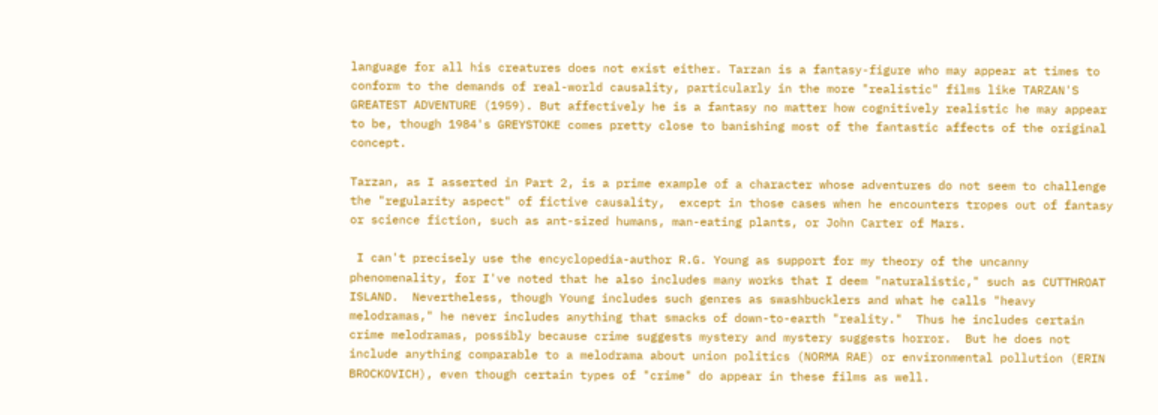language for all his creatures does not exist either. Tarzan is a fantasy-figure who may appear at times to conform to the demands of real-world causality, particularly in the more "realistic" films like TARZAN'S GREATEST ADVENTURE (1959). But affectively he is a fantasy no matter how cognitively realistic he may appear to be, though 1984's GREYSTOKE comes pretty close to banishing most of the fantastic affects of the original concept.

Tarzan, as I asserted in Part 2, is a prime example of a character whose adventures do not seem to challenge the "regularity aspect" of fictive causality,  except in those cases when he encounters tropes out of fantasy or science fiction, such as ant-sized humans, man-eating plants, or John Carter of Mars.

 I can't precisely use the encyclopedia-author R.G. Young as support for my theory of the uncanny phenomenality, for I've noted that he also includes many works that I deem "naturalistic," such as CUTTHROAT ISLAND.  Nevertheless, though Young includes such genres as swashbucklers and what he calls "heavy melodramas," he never includes anything that smacks of down-to-earth "reality."  Thus he includes certain crime melodramas, possibly because crime suggests mystery and mystery suggests horror.  But he does not include anything comparable to a melodrama about union politics (NORMA RAE) or environmental pollution (ERIN BROCKOVICH), even though certain types of "crime" do appear in these films as well.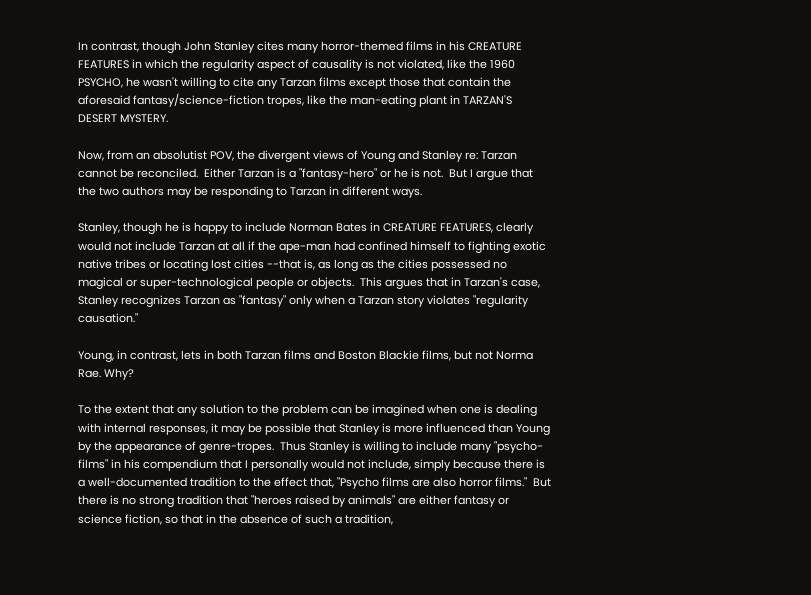In contrast, though John Stanley cites many horror-themed films in his CREATURE FEATURES in which the regularity aspect of causality is not violated, like the 1960 PSYCHO, he wasn't willing to cite any Tarzan films except those that contain the aforesaid fantasy/science-fiction tropes, like the man-eating plant in TARZAN'S DESERT MYSTERY.

Now, from an absolutist POV, the divergent views of Young and Stanley re: Tarzan cannot be reconciled.  Either Tarzan is a "fantasy-hero" or he is not.  But I argue that the two authors may be responding to Tarzan in different ways.

Stanley, though he is happy to include Norman Bates in CREATURE FEATURES, clearly would not include Tarzan at all if the ape-man had confined himself to fighting exotic native tribes or locating lost cities --that is, as long as the cities possessed no magical or super-technological people or objects.  This argues that in Tarzan's case, Stanley recognizes Tarzan as "fantasy" only when a Tarzan story violates "regularity causation."

Young, in contrast, lets in both Tarzan films and Boston Blackie films, but not Norma Rae. Why?

To the extent that any solution to the problem can be imagined when one is dealing with internal responses, it may be possible that Stanley is more influenced than Young by the appearance of genre-tropes.  Thus Stanley is willing to include many "psycho-films" in his compendium that I personally would not include, simply because there is a well-documented tradition to the effect that, "Psycho films are also horror films."  But there is no strong tradition that "heroes raised by animals" are either fantasy or science fiction, so that in the absence of such a tradition,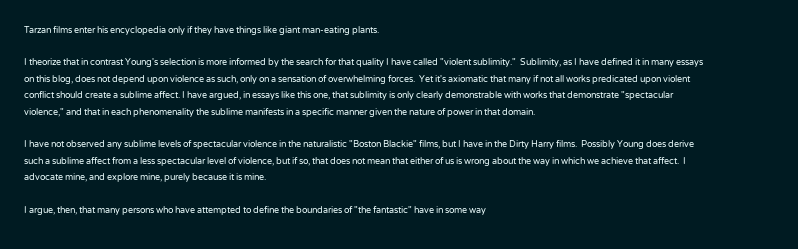Tarzan films enter his encyclopedia only if they have things like giant man-eating plants.

I theorize that in contrast Young's selection is more informed by the search for that quality I have called "violent sublimity."  Sublimity, as I have defined it in many essays on this blog, does not depend upon violence as such, only on a sensation of overwhelming forces.  Yet it's axiomatic that many if not all works predicated upon violent conflict should create a sublime affect. I have argued, in essays like this one, that sublimity is only clearly demonstrable with works that demonstrate "spectacular violence," and that in each phenomenality the sublime manifests in a specific manner given the nature of power in that domain.

I have not observed any sublime levels of spectacular violence in the naturalistic "Boston Blackie" films, but I have in the Dirty Harry films.  Possibly Young does derive such a sublime affect from a less spectacular level of violence, but if so, that does not mean that either of us is wrong about the way in which we achieve that affect.  I advocate mine, and explore mine, purely because it is mine.

I argue, then, that many persons who have attempted to define the boundaries of "the fantastic" have in some way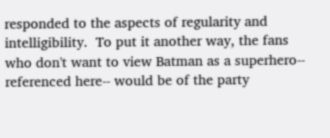responded to the aspects of regularity and intelligibility.  To put it another way, the fans who don't want to view Batman as a superhero-- referenced here-- would be of the party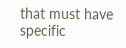that must have specific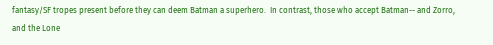fantasy/SF tropes present before they can deem Batman a superhero.  In contrast, those who accept Batman-- and Zorro, and the Lone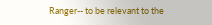Ranger-- to be relevant to the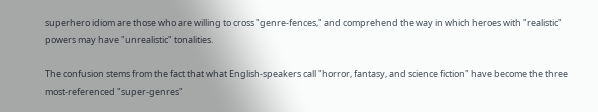superhero idiom are those who are willing to cross "genre-fences," and comprehend the way in which heroes with "realistic" powers may have "unrealistic" tonalities.

The confusion stems from the fact that what English-speakers call "horror, fantasy, and science fiction" have become the three most-referenced "super-genres"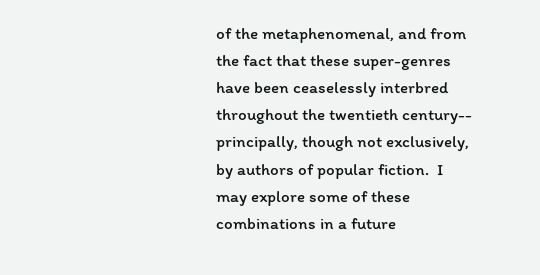of the metaphenomenal, and from the fact that these super-genres have been ceaselessly interbred throughout the twentieth century-- principally, though not exclusively, by authors of popular fiction.  I may explore some of these combinations in a future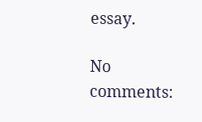essay.

No comments: